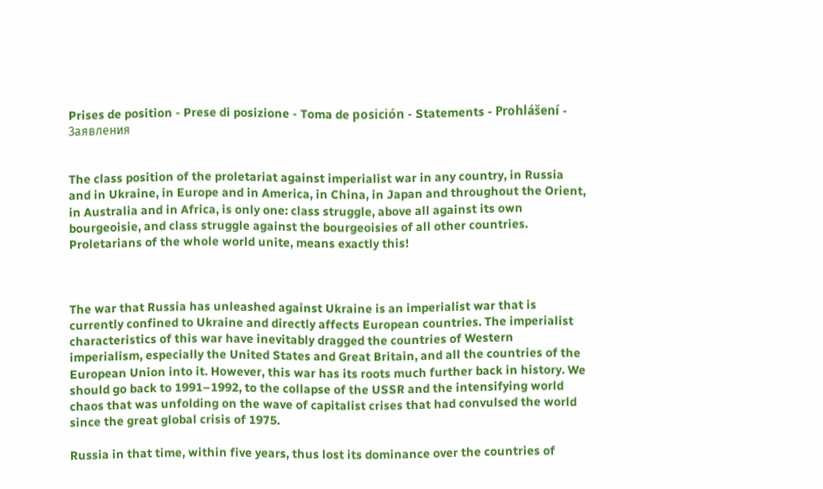Prises de position - Prese di posizione - Toma de posición - Statements - Prohlášení - Заявления


The class position of the proletariat against imperialist war in any country, in Russia and in Ukraine, in Europe and in America, in China, in Japan and throughout the Orient, in Australia and in Africa, is only one: class struggle, above all against its own bourgeoisie, and class struggle against the bourgeoisies of all other countries. Proletarians of the whole world unite, means exactly this!



The war that Russia has unleashed against Ukraine is an imperialist war that is currently confined to Ukraine and directly affects European countries. The imperialist characteristics of this war have inevitably dragged the countries of Western imperialism, especially the United States and Great Britain, and all the countries of the European Union into it. However, this war has its roots much further back in history. We should go back to 1991–1992, to the collapse of the USSR and the intensifying world chaos that was unfolding on the wave of capitalist crises that had convulsed the world since the great global crisis of 1975.

Russia in that time, within five years, thus lost its dominance over the countries of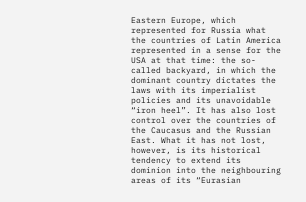Eastern Europe, which represented for Russia what the countries of Latin America represented in a sense for the USA at that time: the so-called backyard, in which the dominant country dictates the laws with its imperialist policies and its unavoidable “iron heel”. It has also lost control over the countries of the Caucasus and the Russian East. What it has not lost, however, is its historical tendency to extend its dominion into the neighbouring areas of its “Eurasian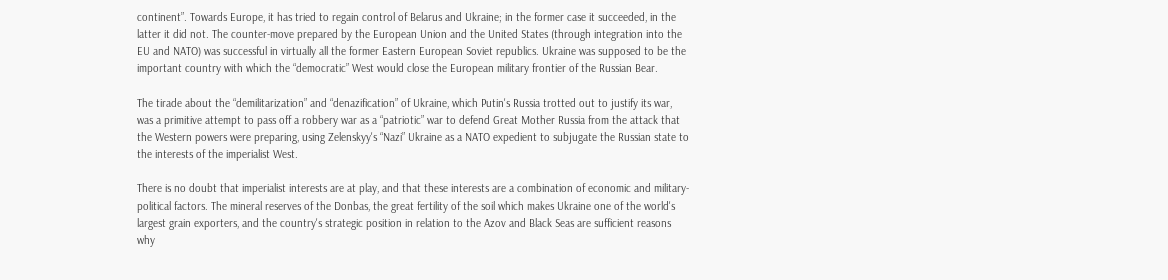continent”. Towards Europe, it has tried to regain control of Belarus and Ukraine; in the former case it succeeded, in the latter it did not. The counter-move prepared by the European Union and the United States (through integration into the EU and NATO) was successful in virtually all the former Eastern European Soviet republics. Ukraine was supposed to be the important country with which the “democratic” West would close the European military frontier of the Russian Bear.

The tirade about the “demilitarization” and “denazification” of Ukraine, which Putin's Russia trotted out to justify its war, was a primitive attempt to pass off a robbery war as a “patriotic” war to defend Great Mother Russia from the attack that the Western powers were preparing, using Zelenskyy's “Nazi” Ukraine as a NATO expedient to subjugate the Russian state to the interests of the imperialist West.

There is no doubt that imperialist interests are at play, and that these interests are a combination of economic and military-political factors. The mineral reserves of the Donbas, the great fertility of the soil which makes Ukraine one of the world's largest grain exporters, and the country's strategic position in relation to the Azov and Black Seas are sufficient reasons why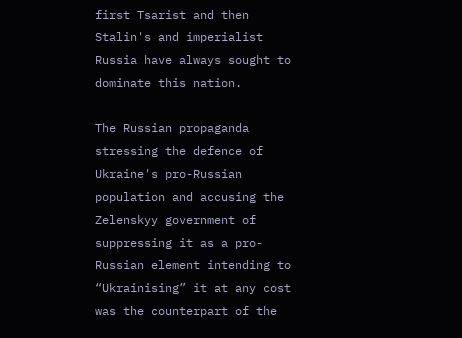first Tsarist and then Stalin's and imperialist Russia have always sought to dominate this nation.

The Russian propaganda stressing the defence of Ukraine's pro-Russian population and accusing the Zelenskyy government of suppressing it as a pro-Russian element intending to “Ukrainising” it at any cost was the counterpart of the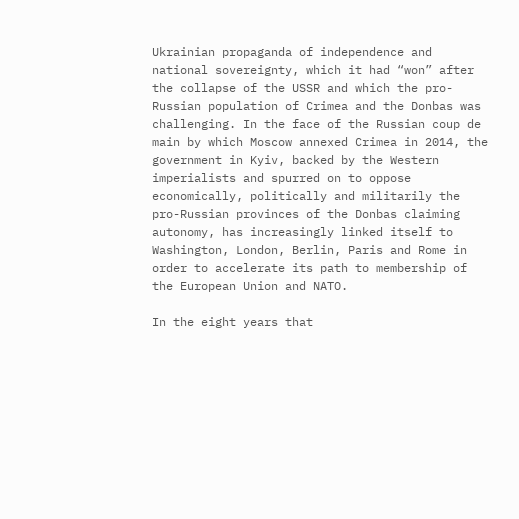Ukrainian propaganda of independence and national sovereignty, which it had “won” after the collapse of the USSR and which the pro-Russian population of Crimea and the Donbas was challenging. In the face of the Russian coup de main by which Moscow annexed Crimea in 2014, the government in Kyiv, backed by the Western imperialists and spurred on to oppose economically, politically and militarily the pro-Russian provinces of the Donbas claiming autonomy, has increasingly linked itself to Washington, London, Berlin, Paris and Rome in order to accelerate its path to membership of the European Union and NATO.

In the eight years that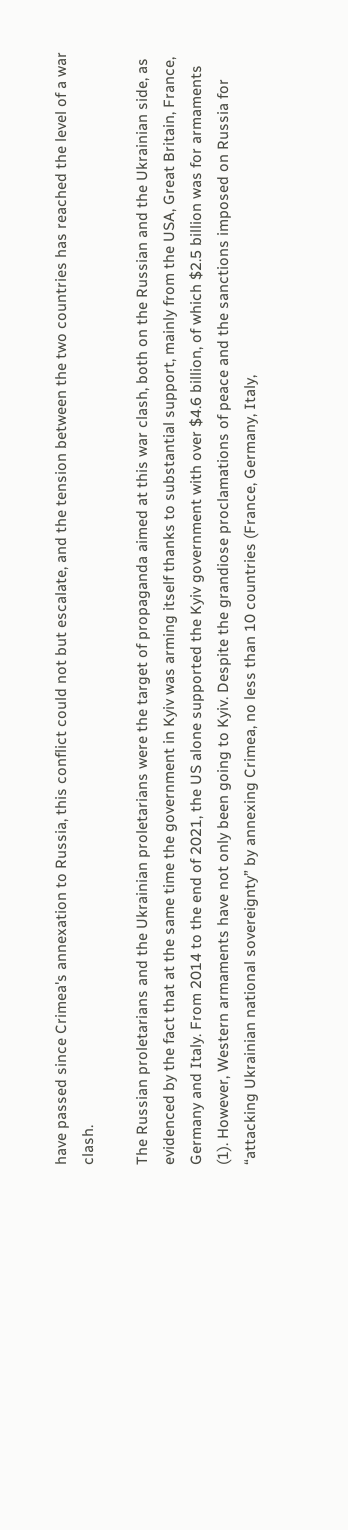have passed since Crimea's annexation to Russia, this conflict could not but escalate, and the tension between the two countries has reached the level of a war clash.

The Russian proletarians and the Ukrainian proletarians were the target of propaganda aimed at this war clash, both on the Russian and the Ukrainian side, as evidenced by the fact that at the same time the government in Kyiv was arming itself thanks to substantial support, mainly from the USA, Great Britain, France, Germany and Italy. From 2014 to the end of 2021, the US alone supported the Kyiv government with over $4.6 billion, of which $2.5 billion was for armaments (1). However, Western armaments have not only been going to Kyiv. Despite the grandiose proclamations of peace and the sanctions imposed on Russia for “attacking Ukrainian national sovereignty” by annexing Crimea, no less than 10 countries (France, Germany, Italy,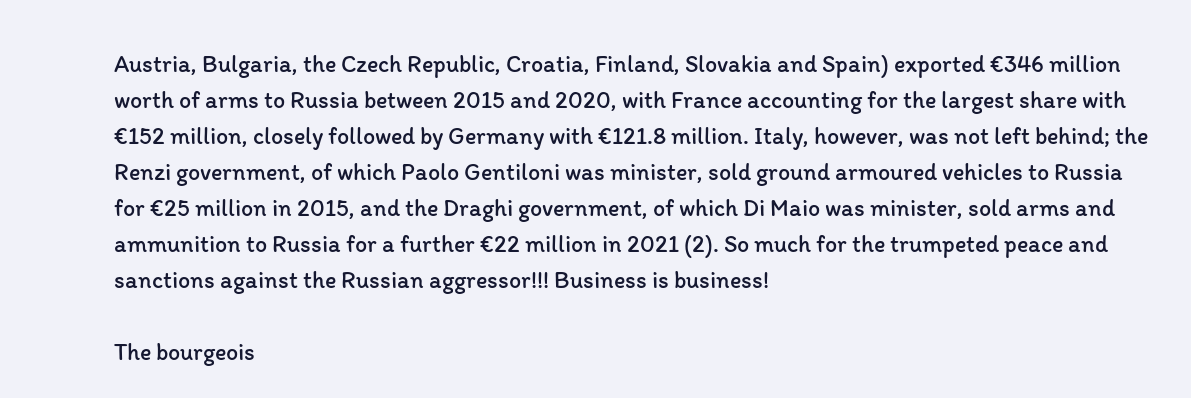Austria, Bulgaria, the Czech Republic, Croatia, Finland, Slovakia and Spain) exported €346 million worth of arms to Russia between 2015 and 2020, with France accounting for the largest share with €152 million, closely followed by Germany with €121.8 million. Italy, however, was not left behind; the Renzi government, of which Paolo Gentiloni was minister, sold ground armoured vehicles to Russia for €25 million in 2015, and the Draghi government, of which Di Maio was minister, sold arms and ammunition to Russia for a further €22 million in 2021 (2). So much for the trumpeted peace and sanctions against the Russian aggressor!!! Business is business!

The bourgeois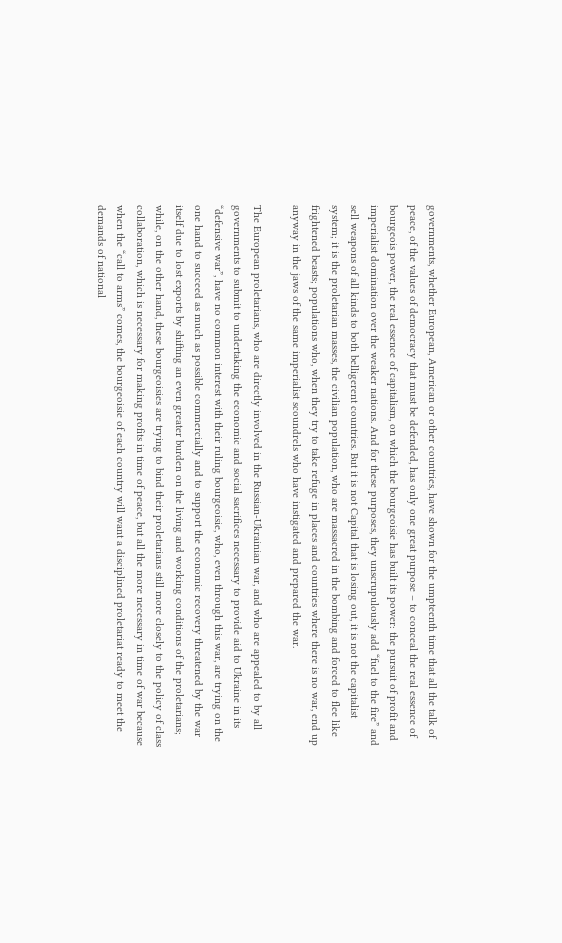governments, whether European, American or other countries, have shown for the umpteenth time that all the talk of peace, of the values of democracy that must be defended, has only one great purpose – to conceal the real essence of bourgeois power, the real essence of capitalism, on which the bourgeoisie has built its power: the pursuit of profit and imperialist domination over the weaker nations. And for these purposes, they unscrupulously add “fuel to the fire” and sell weapons of all kinds to both belligerent countries. But it is not Capital that is losing out, it is not the capitalist system; it is the proletarian masses, the civilian population, who are massacred in the bombing and forced to flee like frightened beasts; populations who, when they try to take refuge in places and countries where there is no war, end up anyway in the jaws of the same imperialist scoundrels who have instigated and prepared the war.

The European proletarians, who are directly involved in the Russian-Ukrainian war, and who are appealed to by all governments to submit to undertaking the economic and social sacrifices necessary to provide aid to Ukraine in its “defensive war”, have no common interest with their ruling bourgeoisie, who, even through this war, are trying on the one hand to succeed as much as possible commercially and to support the economic recovery threatened by the war itself due to lost exports by shifting an even greater burden on the living and working conditions of the proletarians; while, on the other hand, these bourgeoisies are trying to bind their proletarians still more closely to the policy of class collaboration, which is necessary for making profits in time of peace, but all the more necessary in time of war because when the “call to arms” comes, the bourgeoisie of each country will want a disciplined proletariat ready to meet the demands of national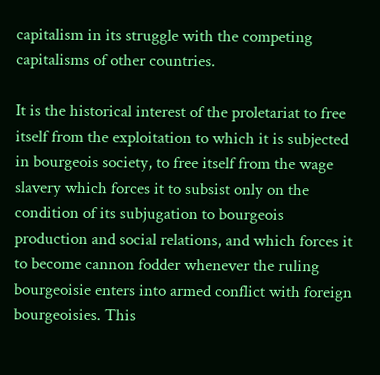capitalism in its struggle with the competing capitalisms of other countries.

It is the historical interest of the proletariat to free itself from the exploitation to which it is subjected in bourgeois society, to free itself from the wage slavery which forces it to subsist only on the condition of its subjugation to bourgeois production and social relations, and which forces it to become cannon fodder whenever the ruling bourgeoisie enters into armed conflict with foreign bourgeoisies. This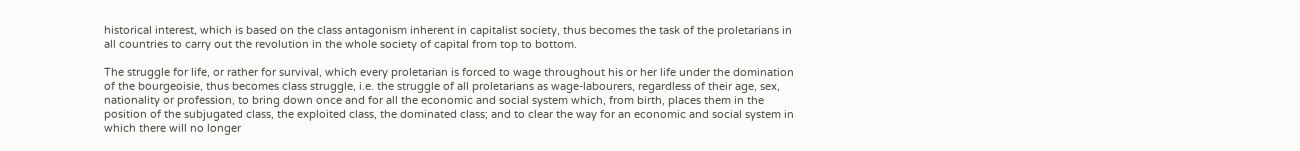historical interest, which is based on the class antagonism inherent in capitalist society, thus becomes the task of the proletarians in all countries to carry out the revolution in the whole society of capital from top to bottom.

The struggle for life, or rather for survival, which every proletarian is forced to wage throughout his or her life under the domination of the bourgeoisie, thus becomes class struggle, i.e. the struggle of all proletarians as wage-labourers, regardless of their age, sex, nationality or profession, to bring down once and for all the economic and social system which, from birth, places them in the position of the subjugated class, the exploited class, the dominated class; and to clear the way for an economic and social system in which there will no longer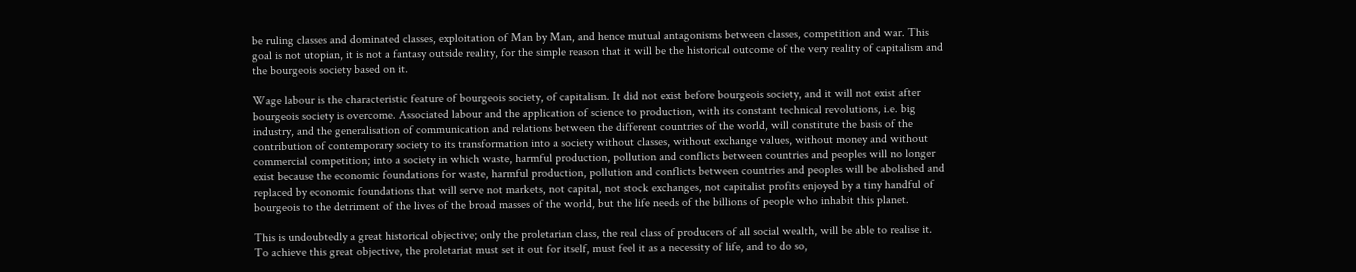be ruling classes and dominated classes, exploitation of Man by Man, and hence mutual antagonisms between classes, competition and war. This goal is not utopian, it is not a fantasy outside reality, for the simple reason that it will be the historical outcome of the very reality of capitalism and the bourgeois society based on it.

Wage labour is the characteristic feature of bourgeois society, of capitalism. It did not exist before bourgeois society, and it will not exist after bourgeois society is overcome. Associated labour and the application of science to production, with its constant technical revolutions, i.e. big industry, and the generalisation of communication and relations between the different countries of the world, will constitute the basis of the contribution of contemporary society to its transformation into a society without classes, without exchange values, without money and without commercial competition; into a society in which waste, harmful production, pollution and conflicts between countries and peoples will no longer exist because the economic foundations for waste, harmful production, pollution and conflicts between countries and peoples will be abolished and replaced by economic foundations that will serve not markets, not capital, not stock exchanges, not capitalist profits enjoyed by a tiny handful of bourgeois to the detriment of the lives of the broad masses of the world, but the life needs of the billions of people who inhabit this planet.

This is undoubtedly a great historical objective; only the proletarian class, the real class of producers of all social wealth, will be able to realise it. To achieve this great objective, the proletariat must set it out for itself, must feel it as a necessity of life, and to do so,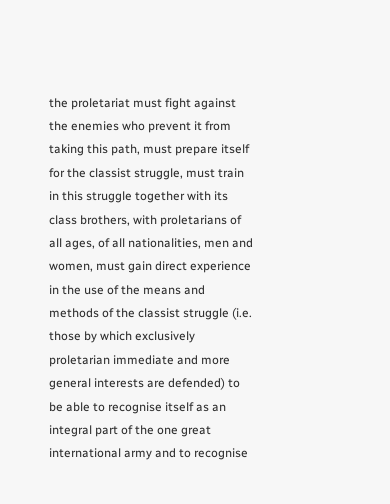the proletariat must fight against the enemies who prevent it from taking this path, must prepare itself for the classist struggle, must train in this struggle together with its class brothers, with proletarians of all ages, of all nationalities, men and women, must gain direct experience in the use of the means and methods of the classist struggle (i.e. those by which exclusively proletarian immediate and more general interests are defended) to be able to recognise itself as an integral part of the one great international army and to recognise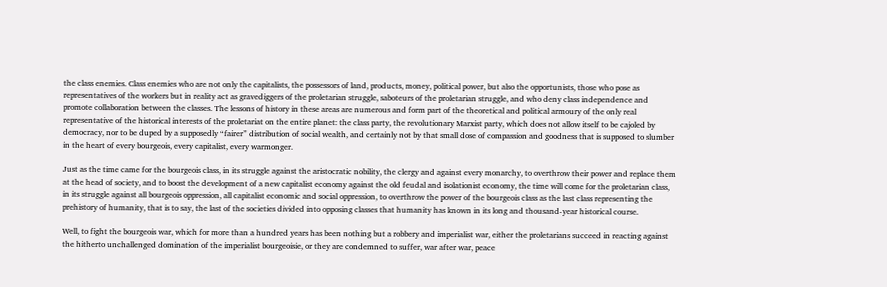the class enemies. Class enemies who are not only the capitalists, the possessors of land, products, money, political power, but also the opportunists, those who pose as representatives of the workers but in reality act as gravediggers of the proletarian struggle, saboteurs of the proletarian struggle, and who deny class independence and promote collaboration between the classes. The lessons of history in these areas are numerous and form part of the theoretical and political armoury of the only real representative of the historical interests of the proletariat on the entire planet: the class party, the revolutionary Marxist party, which does not allow itself to be cajoled by democracy, nor to be duped by a supposedly “fairer” distribution of social wealth, and certainly not by that small dose of compassion and goodness that is supposed to slumber in the heart of every bourgeois, every capitalist, every warmonger.

Just as the time came for the bourgeois class, in its struggle against the aristocratic nobility, the clergy and against every monarchy, to overthrow their power and replace them at the head of society, and to boost the development of a new capitalist economy against the old feudal and isolationist economy, the time will come for the proletarian class, in its struggle against all bourgeois oppression, all capitalist economic and social oppression, to overthrow the power of the bourgeois class as the last class representing the prehistory of humanity, that is to say, the last of the societies divided into opposing classes that humanity has known in its long and thousand-year historical course.

Well, to fight the bourgeois war, which for more than a hundred years has been nothing but a robbery and imperialist war, either the proletarians succeed in reacting against the hitherto unchallenged domination of the imperialist bourgeoisie, or they are condemned to suffer, war after war, peace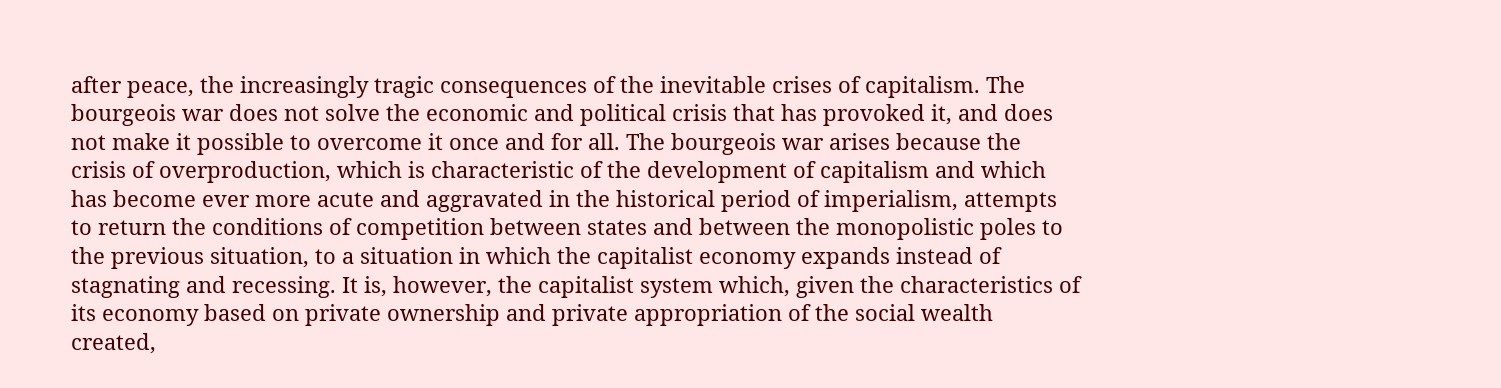after peace, the increasingly tragic consequences of the inevitable crises of capitalism. The bourgeois war does not solve the economic and political crisis that has provoked it, and does not make it possible to overcome it once and for all. The bourgeois war arises because the crisis of overproduction, which is characteristic of the development of capitalism and which has become ever more acute and aggravated in the historical period of imperialism, attempts to return the conditions of competition between states and between the monopolistic poles to the previous situation, to a situation in which the capitalist economy expands instead of stagnating and recessing. It is, however, the capitalist system which, given the characteristics of its economy based on private ownership and private appropriation of the social wealth created,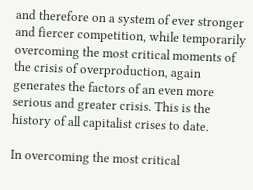and therefore on a system of ever stronger and fiercer competition, while temporarily overcoming the most critical moments of the crisis of overproduction, again generates the factors of an even more serious and greater crisis. This is the history of all capitalist crises to date.

In overcoming the most critical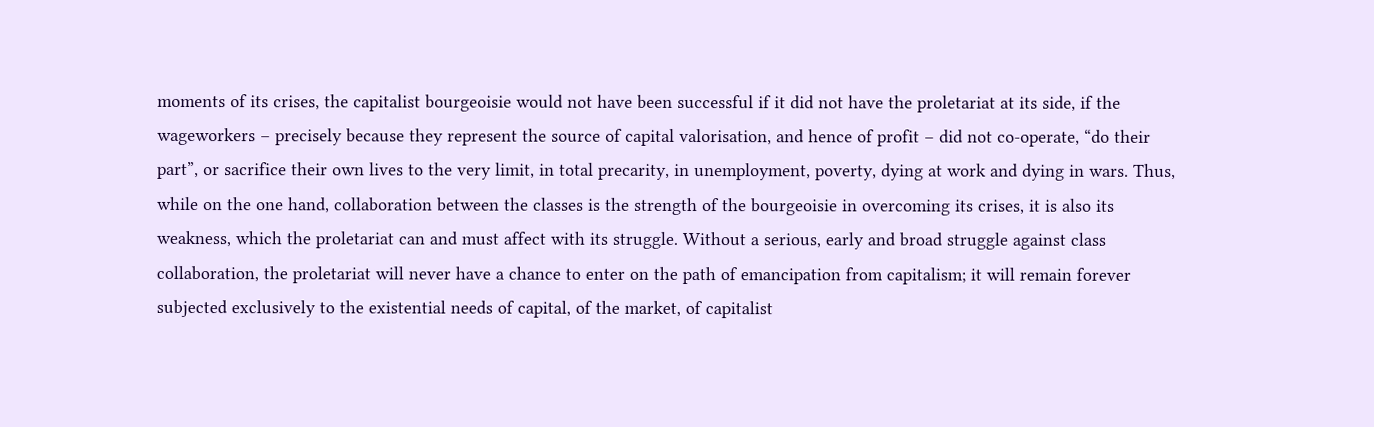moments of its crises, the capitalist bourgeoisie would not have been successful if it did not have the proletariat at its side, if the wageworkers – precisely because they represent the source of capital valorisation, and hence of profit – did not co-operate, “do their part”, or sacrifice their own lives to the very limit, in total precarity, in unemployment, poverty, dying at work and dying in wars. Thus, while on the one hand, collaboration between the classes is the strength of the bourgeoisie in overcoming its crises, it is also its weakness, which the proletariat can and must affect with its struggle. Without a serious, early and broad struggle against class collaboration, the proletariat will never have a chance to enter on the path of emancipation from capitalism; it will remain forever subjected exclusively to the existential needs of capital, of the market, of capitalist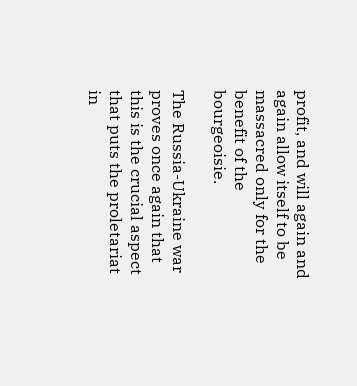profit, and will again and again allow itself to be massacred only for the benefit of the bourgeoisie.

The Russia-Ukraine war proves once again that this is the crucial aspect that puts the proletariat in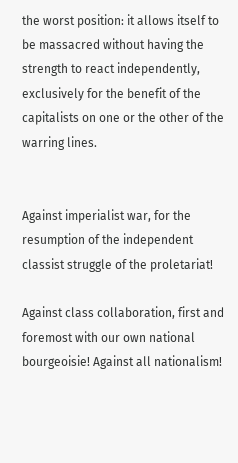the worst position: it allows itself to be massacred without having the strength to react independently, exclusively for the benefit of the capitalists on one or the other of the warring lines.


Against imperialist war, for the resumption of the independent classist struggle of the proletariat!

Against class collaboration, first and foremost with our own national bourgeoisie! Against all nationalism!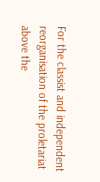For the classist and independent reorganisation of the proletariat above the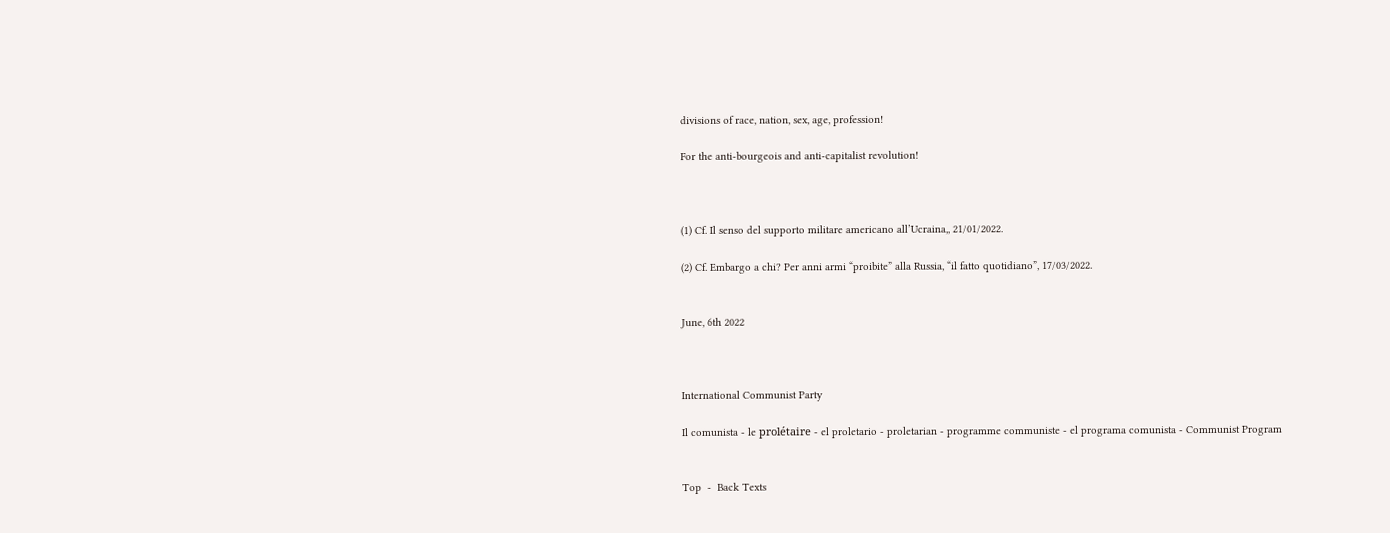divisions of race, nation, sex, age, profession!

For the anti-bourgeois and anti-capitalist revolution!



(1) Cf. Il senso del supporto militare americano all’Ucraina,, 21/01/2022.

(2) Cf. Embargo a chi? Per anni armi “proibite” alla Russia, “il fatto quotidiano”, 17/03/2022.


June, 6th 2022



International Communist Party

Il comunista - le prolétaire - el proletario - proletarian - programme communiste - el programa comunista - Communist Program


Top  -  Back Texts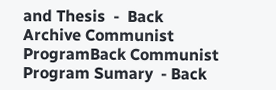and Thesis  -  Back Archive Communist ProgramBack Communist Program Sumary  - Back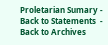Proletarian Sumary - Back to Statements  -  Back to Archives